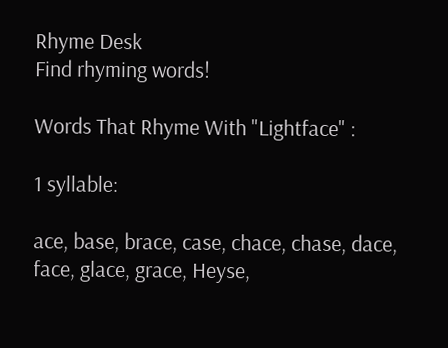Rhyme Desk
Find rhyming words!

Words That Rhyme With "Lightface" :

1 syllable:

ace, base, brace, case, chace, chase, dace, face, glace, grace, Heyse,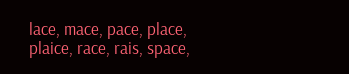lace, mace, pace, place, plaice, race, rais, space,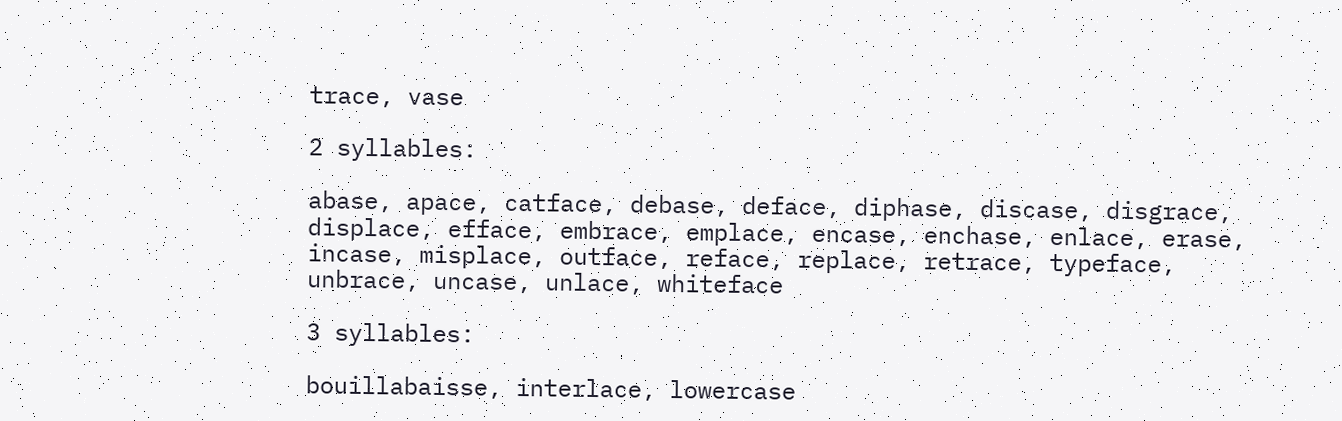trace, vase

2 syllables:

abase, apace, catface, debase, deface, diphase, discase, disgrace, displace, efface, embrace, emplace, encase, enchase, enlace, erase, incase, misplace, outface, reface, replace, retrace, typeface, unbrace, uncase, unlace, whiteface

3 syllables:

bouillabaisse, interlace, lowercase